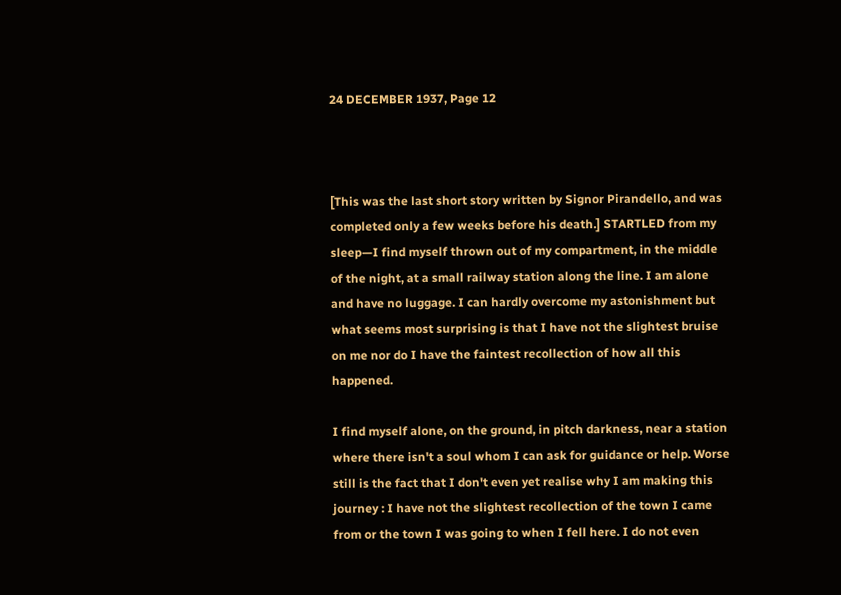24 DECEMBER 1937, Page 12



[This was the last short story written by Signor Pirandello, and was completed only a few weeks before his death.] STARTLED from my sleep—I find myself thrown out of my compartment, in the middle of the night, at a small railway station along the line. I am alone and have no luggage. I can hardly overcome my astonishment but what seems most surprising is that I have not the slightest bruise on me nor do I have the faintest recollection of how all this happened.

I find myself alone, on the ground, in pitch darkness, near a station where there isn't a soul whom I can ask for guidance or help. Worse still is the fact that I don't even yet realise why I am making this journey : I have not the slightest recollection of the town I came from or the town I was going to when I fell here. I do not even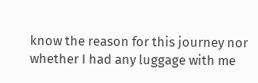know the reason for this journey nor whether I had any luggage with me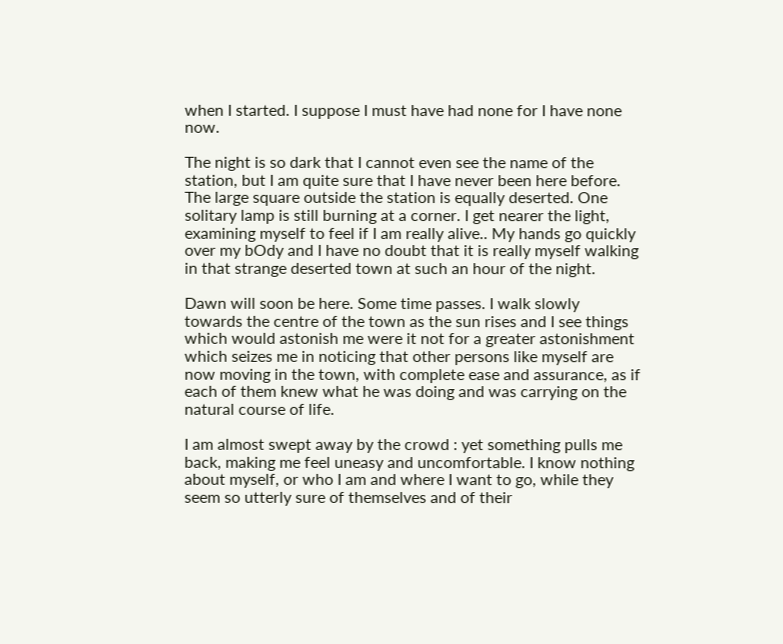when I started. I suppose I must have had none for I have none now.

The night is so dark that I cannot even see the name of the station, but I am quite sure that I have never been here before. The large square outside the station is equally deserted. One solitary lamp is still burning at a corner. I get nearer the light, examining myself to feel if I am really alive.. My hands go quickly over my bOdy and I have no doubt that it is really myself walking in that strange deserted town at such an hour of the night.

Dawn will soon be here. Some time passes. I walk slowly towards the centre of the town as the sun rises and I see things which would astonish me were it not for a greater astonishment which seizes me in noticing that other persons like myself are now moving in the town, with complete ease and assurance, as if each of them knew what he was doing and was carrying on the natural course of life.

I am almost swept away by the crowd : yet something pulls me back, making me feel uneasy and uncomfortable. I know nothing about myself, or who I am and where I want to go, while they seem so utterly sure of themselves and of their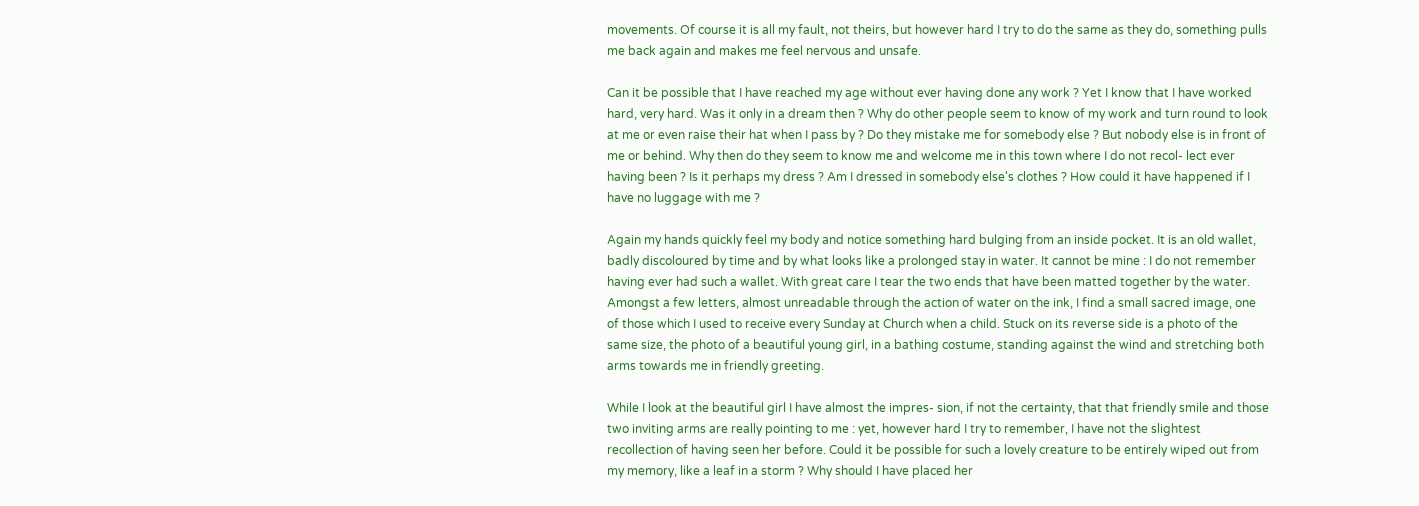movements. Of course it is all my fault, not theirs, but however hard I try to do the same as they do, something pulls me back again and makes me feel nervous and unsafe.

Can it be possible that I have reached my age without ever having done any work ? Yet I know that I have worked hard, very hard. Was it only in a dream then ? Why do other people seem to know of my work and turn round to look at me or even raise their hat when I pass by ? Do they mistake me for somebody else ? But nobody else is in front of me or behind. Why then do they seem to know me and welcome me in this town where I do not recol- lect ever having been ? Is it perhaps my dress ? Am I dressed in somebody else's clothes ? How could it have happened if I have no luggage with me ?

Again my hands quickly feel my body and notice something hard bulging from an inside pocket. It is an old wallet, badly discoloured by time and by what looks like a prolonged stay in water. It cannot be mine : I do not remember having ever had such a wallet. With great care I tear the two ends that have been matted together by the water. Amongst a few letters, almost unreadable through the action of water on the ink, I find a small sacred image, one of those which I used to receive every Sunday at Church when a child. Stuck on its reverse side is a photo of the same size, the photo of a beautiful young girl, in a bathing costume, standing against the wind and stretching both arms towards me in friendly greeting.

While I look at the beautiful girl I have almost the impres- sion, if not the certainty, that that friendly smile and those two inviting arms are really pointing to me : yet, however hard I try to remember, I have not the slightest recollection of having seen her before. Could it be possible for such a lovely creature to be entirely wiped out from my memory, like a leaf in a storm ? Why should I have placed her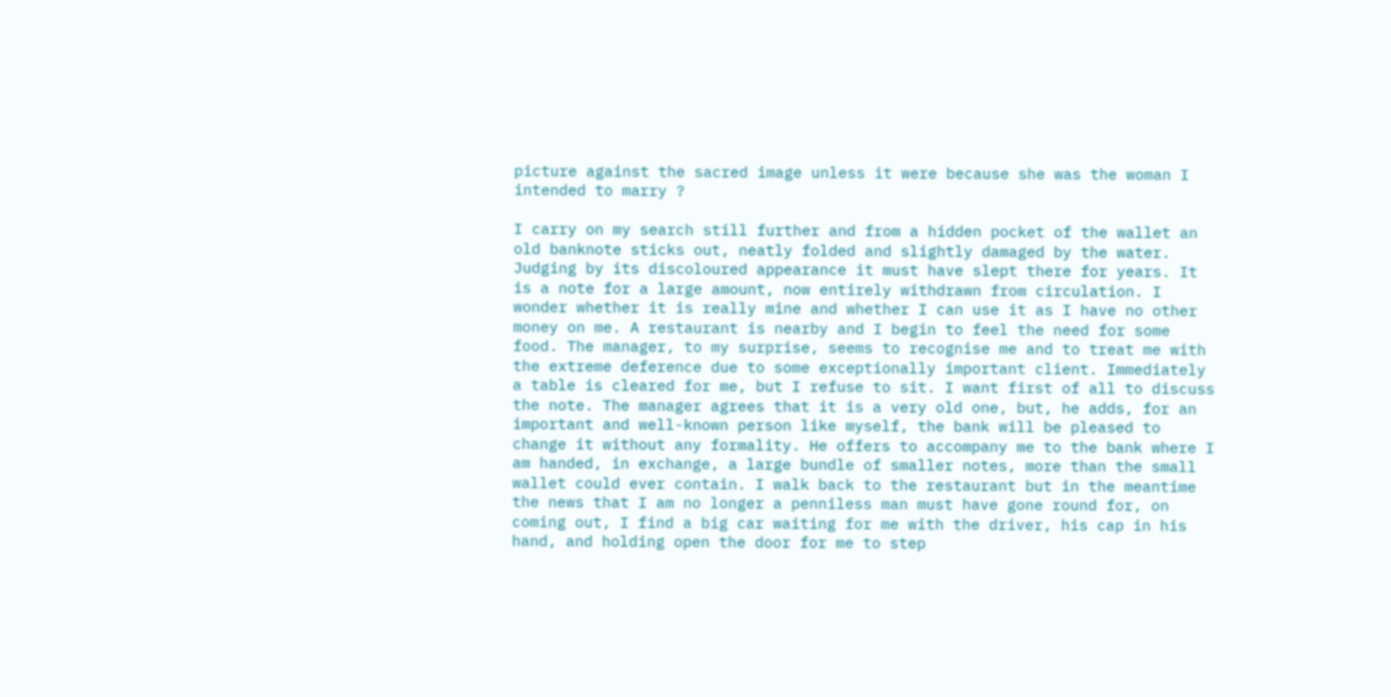picture against the sacred image unless it were because she was the woman I intended to marry ?

I carry on my search still further and from a hidden pocket of the wallet an old banknote sticks out, neatly folded and slightly damaged by the water. Judging by its discoloured appearance it must have slept there for years. It is a note for a large amount, now entirely withdrawn from circulation. I wonder whether it is really mine and whether I can use it as I have no other money on me. A restaurant is nearby and I begin to feel the need for some food. The manager, to my surprise, seems to recognise me and to treat me with the extreme deference due to some exceptionally important client. Immediately a table is cleared for me, but I refuse to sit. I want first of all to discuss the note. The manager agrees that it is a very old one, but, he adds, for an important and well-known person like myself, the bank will be pleased to change it without any formality. He offers to accompany me to the bank where I am handed, in exchange, a large bundle of smaller notes, more than the small wallet could ever contain. I walk back to the restaurant but in the meantime the news that I am no longer a penniless man must have gone round for, on coming out, I find a big car waiting for me with the driver, his cap in his hand, and holding open the door for me to step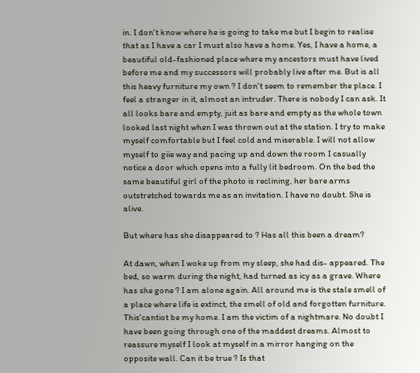in. I don't know where he is going to take me but I begin to realise that as I have a car I must also have a home. Yes, I have a home, a beautiful old-fashioned place where my ancestors must have lived before me and my successors will probably live after me. But is all this heavy furniture my own ? I don't seem to remember the place. I feel a stranger in it, almost an intruder. There is nobody I can ask. It all looks bare and empty, juit as bare and empty as the whole town looked last night when I was thrown out at the station. I try to make myself comfortable but I feel cold and miserable. I will not allow myself to giie way and pacing up and down the room I casually notice a door which opens into a fully lit bedroom. On the bed the same beautiful girl of the photo is reclining, her bare arms outstretched towards me as an invitation. I have no doubt. She is alive.

But where has she disappeared to ? Has all this been a dream?

At dawn, when I woke up from my sleep, she had dis- appeared. The bed, so warm during the night, had turned as icy as a grave. Where has she gone ? I am alone again. All around me is the stale smell of a place where life is extinct, the smell of old and forgotten furniture. This'cantiot be my home. I am the victim of a nightmare. No doubt I have been going through one of the maddest dreams. Almost to reassure myself I look at myself in a mirror hanging on the opposite wall. Can it be true ? Is that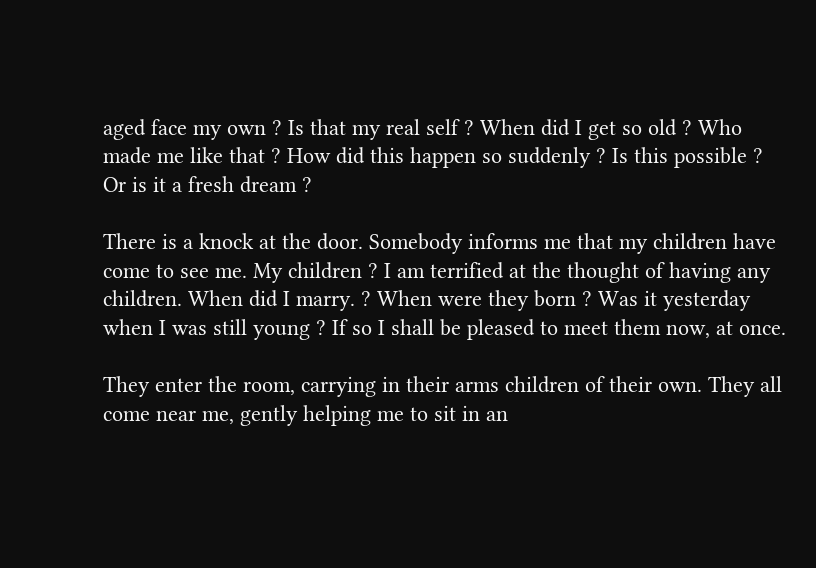aged face my own ? Is that my real self ? When did I get so old ? Who made me like that ? How did this happen so suddenly ? Is this possible ? Or is it a fresh dream ?

There is a knock at the door. Somebody informs me that my children have come to see me. My children ? I am terrified at the thought of having any children. When did I marry. ? When were they born ? Was it yesterday when I was still young ? If so I shall be pleased to meet them now, at once.

They enter the room, carrying in their arms children of their own. They all come near me, gently helping me to sit in an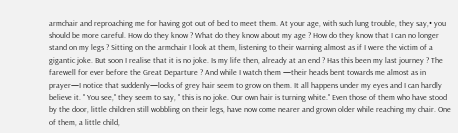armchair and reproaching me for having got out of bed to meet them. At your age, with such lung trouble, they say,• you should be more careful. How do they know ? What do they know about my age ? How do they know that I can no longer stand on my legs ? Sitting on the armchair I look at them, listening to their warning almost as if I were the victim of a gigantic joke. But soon I realise that it is no joke. Is my life then, already at an end ? Has this been my last journey ? The farewell for ever before the Great Departure ? And while I watch them —their heads bent towards me almost as in prayer—I notice that suddenly—locks of grey hair seem to grow on them. It all happens under my eyes and I can hardly believe it. " You see," they seem to say, " this is no joke. Our own hair is turning white." Even those of them who have stood by the door, little children still wobbling on their legs, have now come nearer and grown older while reaching my chair. One of them, a little child,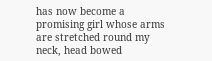has now become a promising girl whose arms are stretched round my neck, head bowed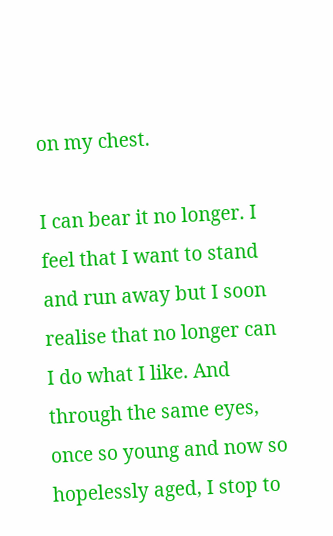on my chest.

I can bear it no longer. I feel that I want to stand and run away but I soon realise that no longer can I do what I like. And through the same eyes, once so young and now so hopelessly aged, I stop to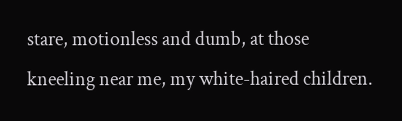stare, motionless and dumb, at those kneeling near me, my white-haired children.